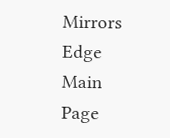Mirrors Edge Main Page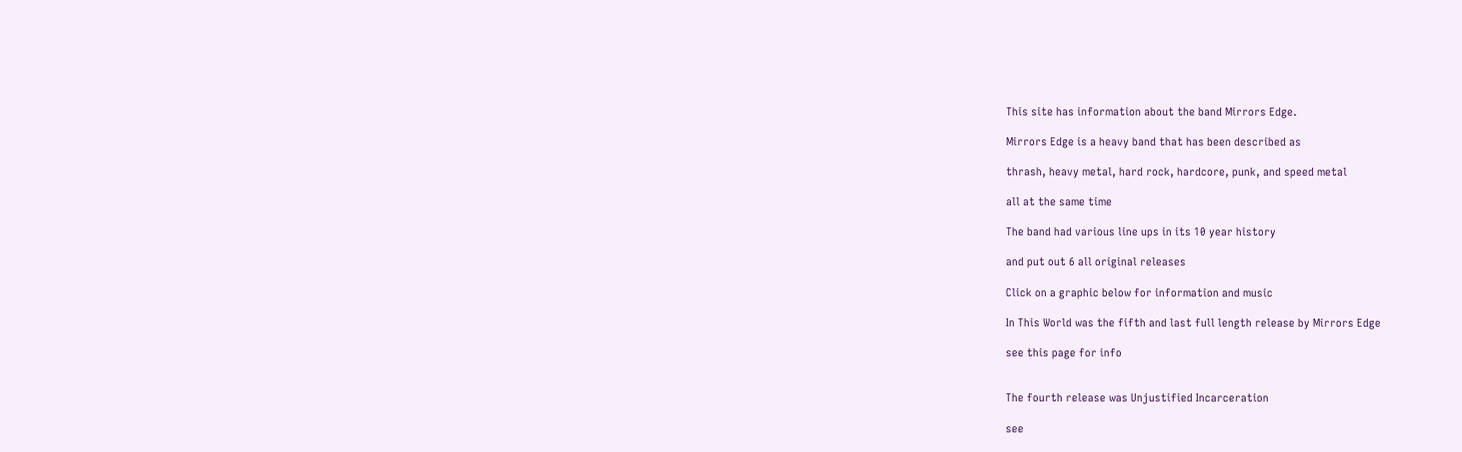This site has information about the band Mirrors Edge.

Mirrors Edge is a heavy band that has been described as

thrash, heavy metal, hard rock, hardcore, punk, and speed metal

all at the same time

The band had various line ups in its 10 year history

and put out 6 all original releases

Click on a graphic below for information and music

In This World was the fifth and last full length release by Mirrors Edge

see this page for info


The fourth release was Unjustified Incarceration

see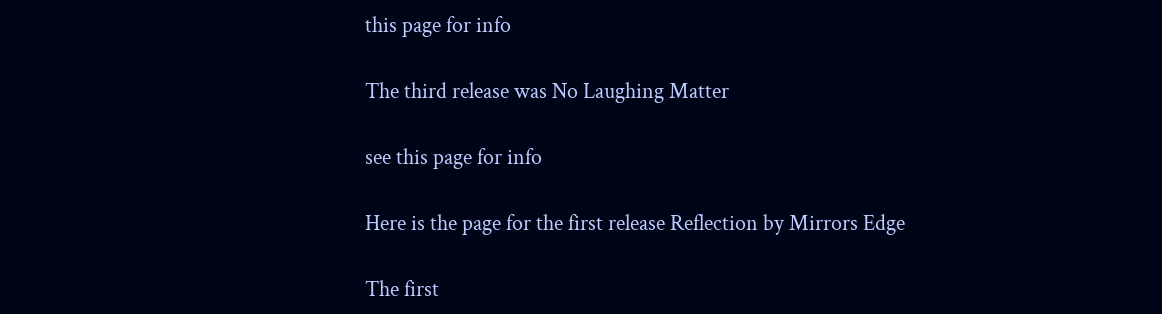this page for info

The third release was No Laughing Matter

see this page for info

Here is the page for the first release Reflection by Mirrors Edge

The first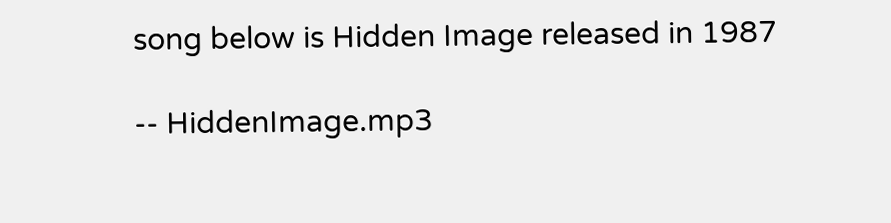song below is Hidden Image released in 1987

-- HiddenImage.mp3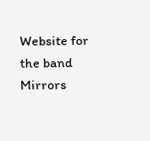Website for the band Mirrors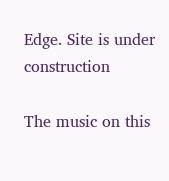Edge. Site is under construction

The music on this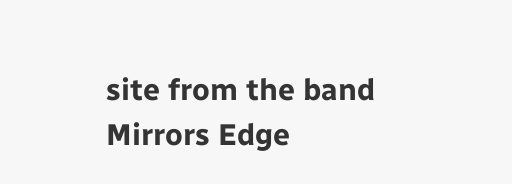site from the band Mirrors Edge